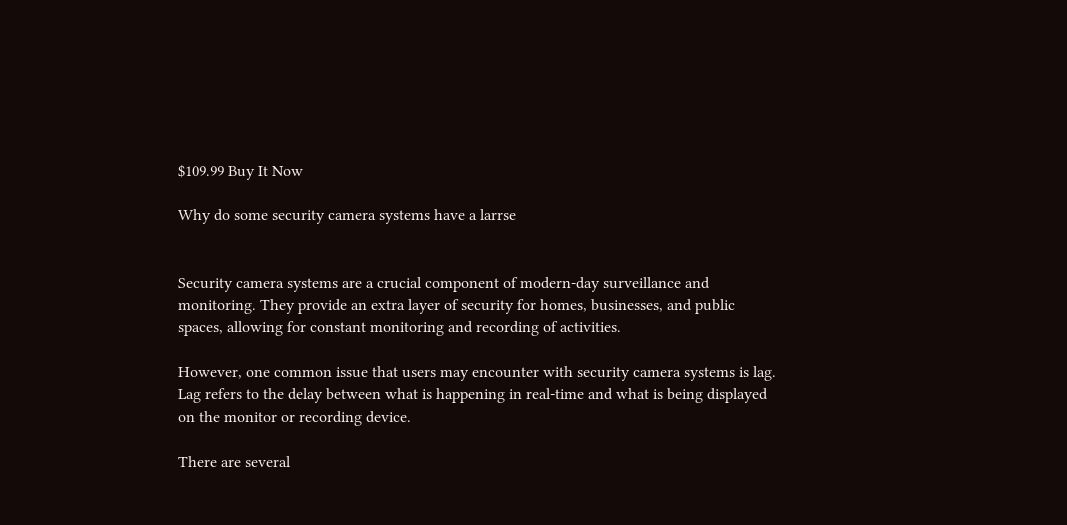$109.99 Buy It Now

Why do some security camera systems have a larrse


Security camera systems are a crucial component of modern-day surveillance and monitoring. They provide an extra layer of security for homes, businesses, and public spaces, allowing for constant monitoring and recording of activities.

However, one common issue that users may encounter with security camera systems is lag. Lag refers to the delay between what is happening in real-time and what is being displayed on the monitor or recording device.

There are several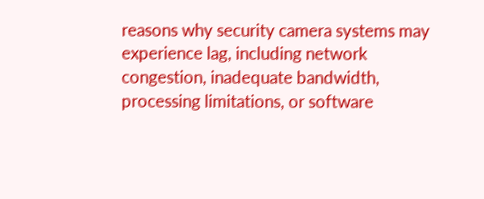reasons why security camera systems may experience lag, including network congestion, inadequate bandwidth, processing limitations, or software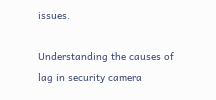issues.

Understanding the causes of lag in security camera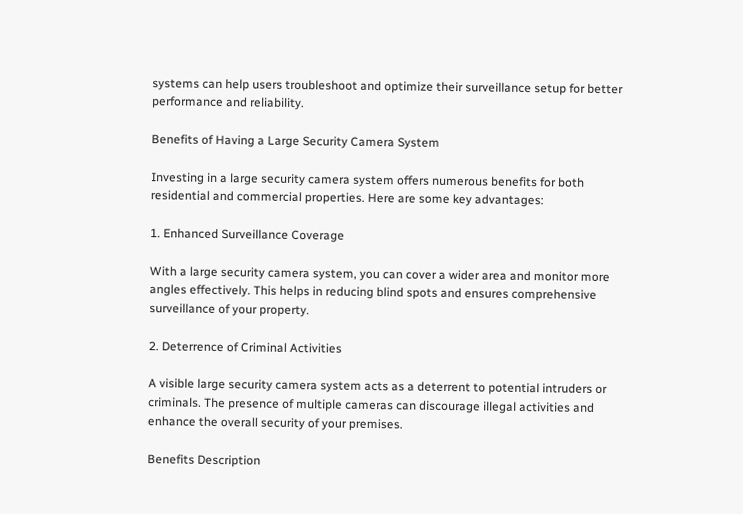systems can help users troubleshoot and optimize their surveillance setup for better performance and reliability.

Benefits of Having a Large Security Camera System

Investing in a large security camera system offers numerous benefits for both residential and commercial properties. Here are some key advantages:

1. Enhanced Surveillance Coverage

With a large security camera system, you can cover a wider area and monitor more angles effectively. This helps in reducing blind spots and ensures comprehensive surveillance of your property.

2. Deterrence of Criminal Activities

A visible large security camera system acts as a deterrent to potential intruders or criminals. The presence of multiple cameras can discourage illegal activities and enhance the overall security of your premises.

Benefits Description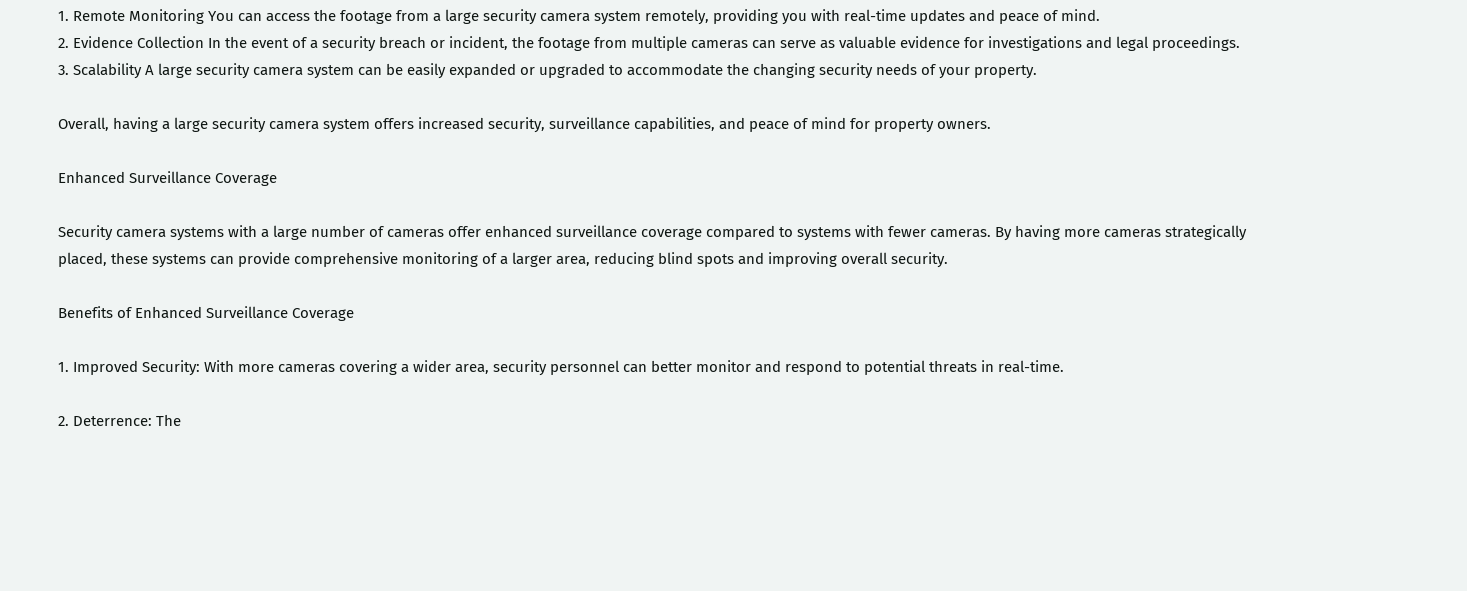1. Remote Monitoring You can access the footage from a large security camera system remotely, providing you with real-time updates and peace of mind.
2. Evidence Collection In the event of a security breach or incident, the footage from multiple cameras can serve as valuable evidence for investigations and legal proceedings.
3. Scalability A large security camera system can be easily expanded or upgraded to accommodate the changing security needs of your property.

Overall, having a large security camera system offers increased security, surveillance capabilities, and peace of mind for property owners.

Enhanced Surveillance Coverage

Security camera systems with a large number of cameras offer enhanced surveillance coverage compared to systems with fewer cameras. By having more cameras strategically placed, these systems can provide comprehensive monitoring of a larger area, reducing blind spots and improving overall security.

Benefits of Enhanced Surveillance Coverage

1. Improved Security: With more cameras covering a wider area, security personnel can better monitor and respond to potential threats in real-time.

2. Deterrence: The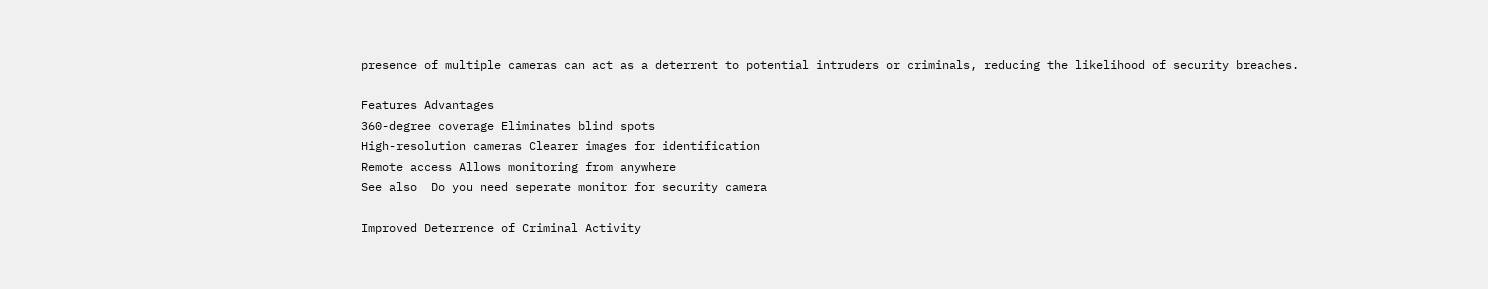presence of multiple cameras can act as a deterrent to potential intruders or criminals, reducing the likelihood of security breaches.

Features Advantages
360-degree coverage Eliminates blind spots
High-resolution cameras Clearer images for identification
Remote access Allows monitoring from anywhere
See also  Do you need seperate monitor for security camera

Improved Deterrence of Criminal Activity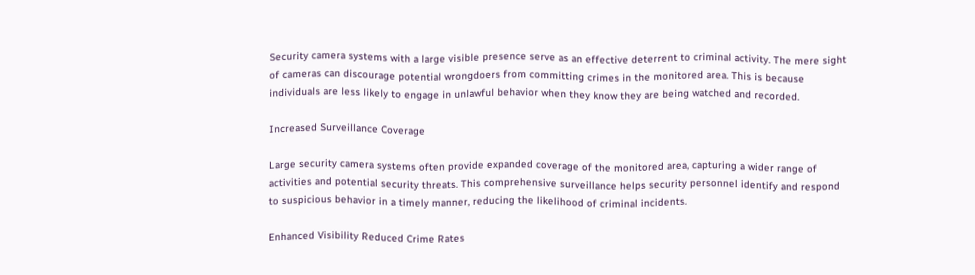Security camera systems with a large visible presence serve as an effective deterrent to criminal activity. The mere sight of cameras can discourage potential wrongdoers from committing crimes in the monitored area. This is because individuals are less likely to engage in unlawful behavior when they know they are being watched and recorded.

Increased Surveillance Coverage

Large security camera systems often provide expanded coverage of the monitored area, capturing a wider range of activities and potential security threats. This comprehensive surveillance helps security personnel identify and respond to suspicious behavior in a timely manner, reducing the likelihood of criminal incidents.

Enhanced Visibility Reduced Crime Rates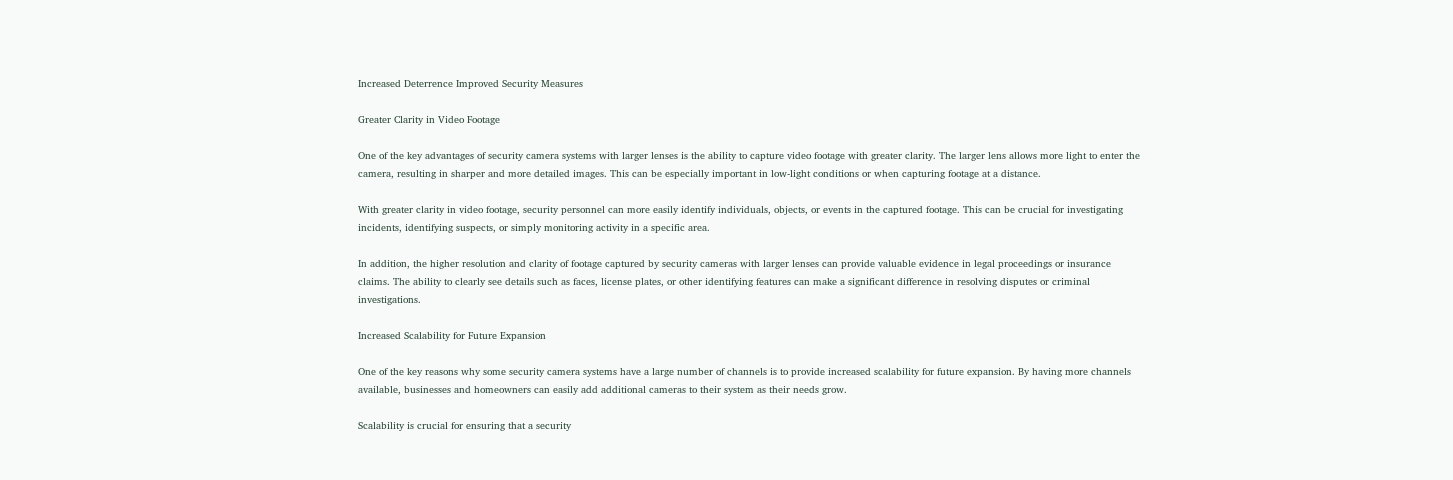Increased Deterrence Improved Security Measures

Greater Clarity in Video Footage

One of the key advantages of security camera systems with larger lenses is the ability to capture video footage with greater clarity. The larger lens allows more light to enter the camera, resulting in sharper and more detailed images. This can be especially important in low-light conditions or when capturing footage at a distance.

With greater clarity in video footage, security personnel can more easily identify individuals, objects, or events in the captured footage. This can be crucial for investigating incidents, identifying suspects, or simply monitoring activity in a specific area.

In addition, the higher resolution and clarity of footage captured by security cameras with larger lenses can provide valuable evidence in legal proceedings or insurance claims. The ability to clearly see details such as faces, license plates, or other identifying features can make a significant difference in resolving disputes or criminal investigations.

Increased Scalability for Future Expansion

One of the key reasons why some security camera systems have a large number of channels is to provide increased scalability for future expansion. By having more channels available, businesses and homeowners can easily add additional cameras to their system as their needs grow.

Scalability is crucial for ensuring that a security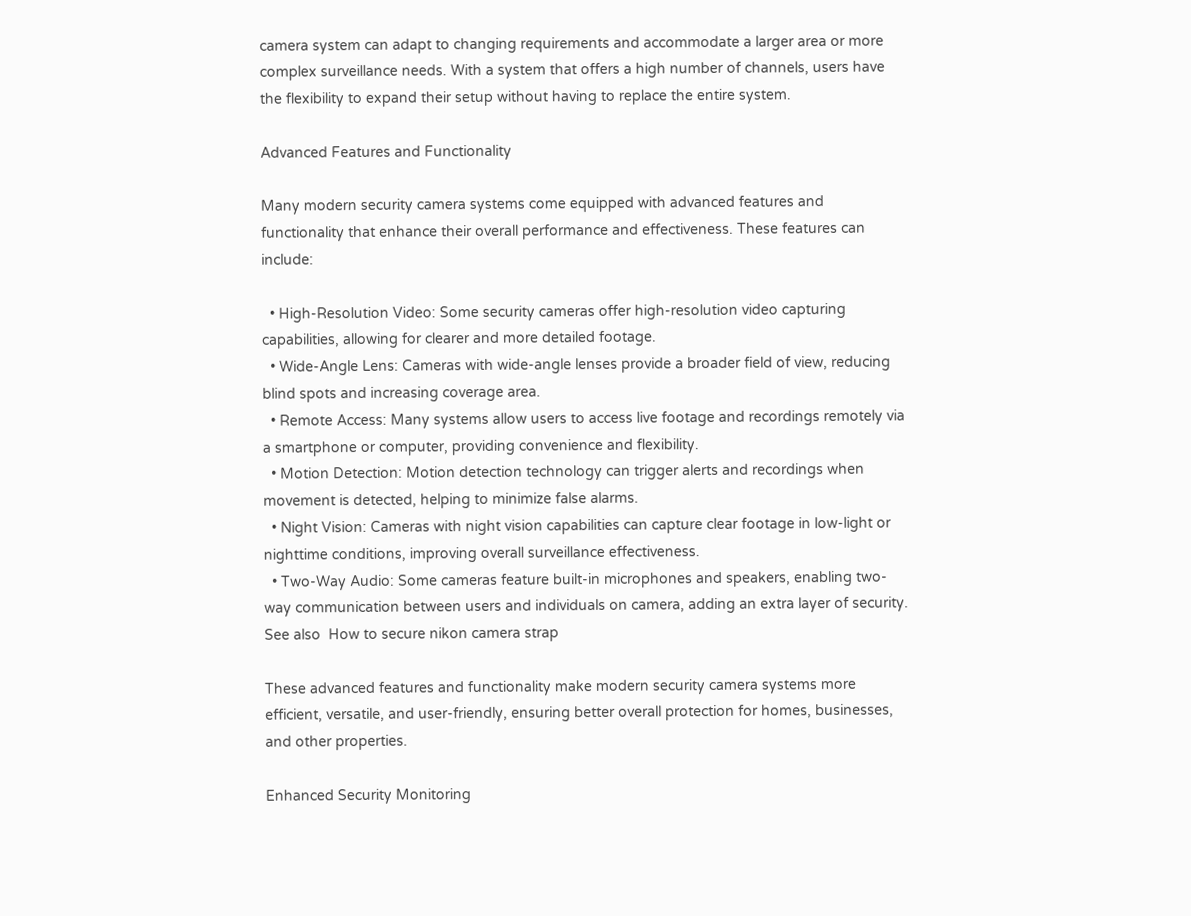camera system can adapt to changing requirements and accommodate a larger area or more complex surveillance needs. With a system that offers a high number of channels, users have the flexibility to expand their setup without having to replace the entire system.

Advanced Features and Functionality

Many modern security camera systems come equipped with advanced features and functionality that enhance their overall performance and effectiveness. These features can include:

  • High-Resolution Video: Some security cameras offer high-resolution video capturing capabilities, allowing for clearer and more detailed footage.
  • Wide-Angle Lens: Cameras with wide-angle lenses provide a broader field of view, reducing blind spots and increasing coverage area.
  • Remote Access: Many systems allow users to access live footage and recordings remotely via a smartphone or computer, providing convenience and flexibility.
  • Motion Detection: Motion detection technology can trigger alerts and recordings when movement is detected, helping to minimize false alarms.
  • Night Vision: Cameras with night vision capabilities can capture clear footage in low-light or nighttime conditions, improving overall surveillance effectiveness.
  • Two-Way Audio: Some cameras feature built-in microphones and speakers, enabling two-way communication between users and individuals on camera, adding an extra layer of security.
See also  How to secure nikon camera strap

These advanced features and functionality make modern security camera systems more efficient, versatile, and user-friendly, ensuring better overall protection for homes, businesses, and other properties.

Enhanced Security Monitoring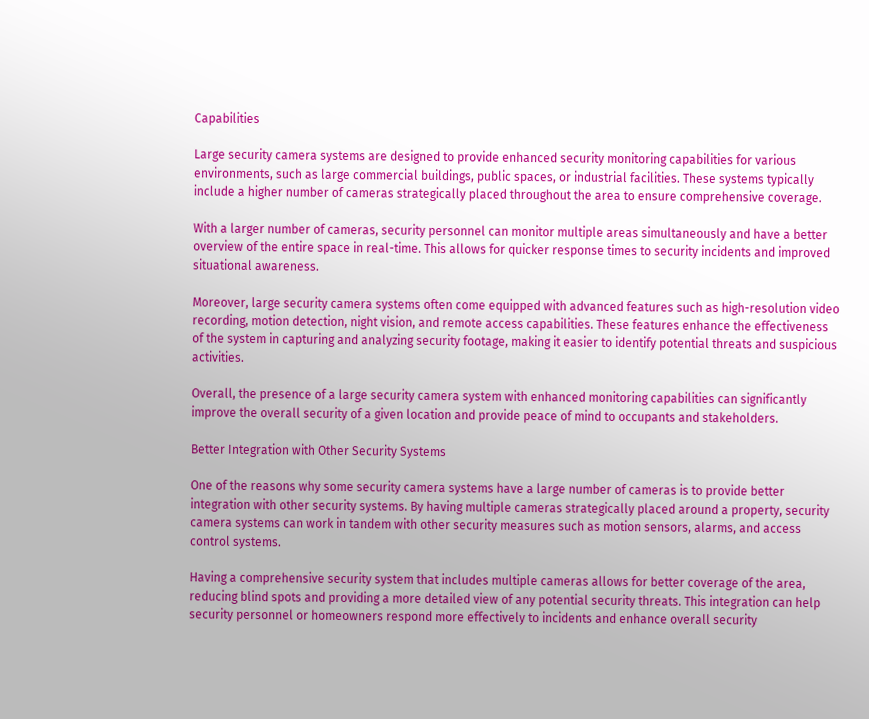Capabilities

Large security camera systems are designed to provide enhanced security monitoring capabilities for various environments, such as large commercial buildings, public spaces, or industrial facilities. These systems typically include a higher number of cameras strategically placed throughout the area to ensure comprehensive coverage.

With a larger number of cameras, security personnel can monitor multiple areas simultaneously and have a better overview of the entire space in real-time. This allows for quicker response times to security incidents and improved situational awareness.

Moreover, large security camera systems often come equipped with advanced features such as high-resolution video recording, motion detection, night vision, and remote access capabilities. These features enhance the effectiveness of the system in capturing and analyzing security footage, making it easier to identify potential threats and suspicious activities.

Overall, the presence of a large security camera system with enhanced monitoring capabilities can significantly improve the overall security of a given location and provide peace of mind to occupants and stakeholders.

Better Integration with Other Security Systems

One of the reasons why some security camera systems have a large number of cameras is to provide better integration with other security systems. By having multiple cameras strategically placed around a property, security camera systems can work in tandem with other security measures such as motion sensors, alarms, and access control systems.

Having a comprehensive security system that includes multiple cameras allows for better coverage of the area, reducing blind spots and providing a more detailed view of any potential security threats. This integration can help security personnel or homeowners respond more effectively to incidents and enhance overall security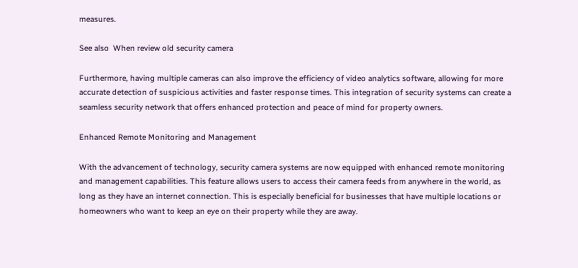measures.

See also  When review old security camera

Furthermore, having multiple cameras can also improve the efficiency of video analytics software, allowing for more accurate detection of suspicious activities and faster response times. This integration of security systems can create a seamless security network that offers enhanced protection and peace of mind for property owners.

Enhanced Remote Monitoring and Management

With the advancement of technology, security camera systems are now equipped with enhanced remote monitoring and management capabilities. This feature allows users to access their camera feeds from anywhere in the world, as long as they have an internet connection. This is especially beneficial for businesses that have multiple locations or homeowners who want to keep an eye on their property while they are away.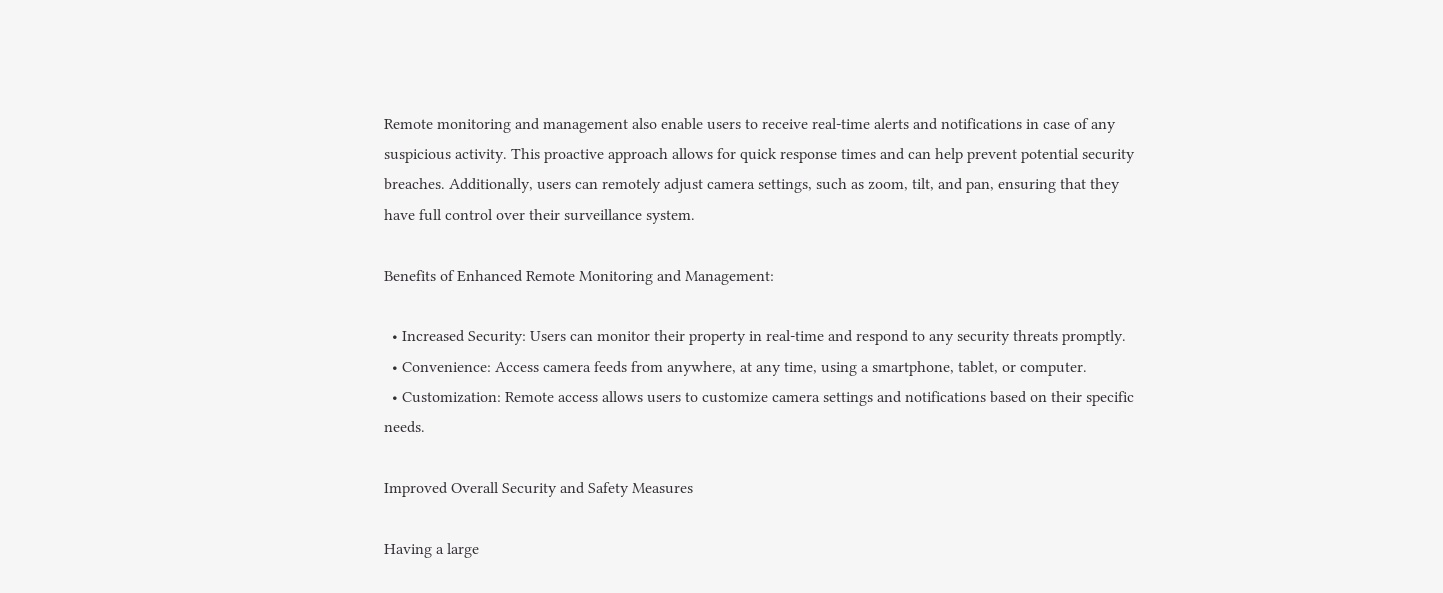Remote monitoring and management also enable users to receive real-time alerts and notifications in case of any suspicious activity. This proactive approach allows for quick response times and can help prevent potential security breaches. Additionally, users can remotely adjust camera settings, such as zoom, tilt, and pan, ensuring that they have full control over their surveillance system.

Benefits of Enhanced Remote Monitoring and Management:

  • Increased Security: Users can monitor their property in real-time and respond to any security threats promptly.
  • Convenience: Access camera feeds from anywhere, at any time, using a smartphone, tablet, or computer.
  • Customization: Remote access allows users to customize camera settings and notifications based on their specific needs.

Improved Overall Security and Safety Measures

Having a large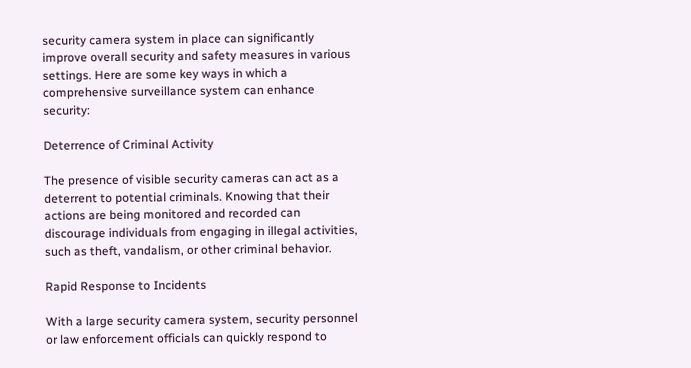security camera system in place can significantly improve overall security and safety measures in various settings. Here are some key ways in which a comprehensive surveillance system can enhance security:

Deterrence of Criminal Activity

The presence of visible security cameras can act as a deterrent to potential criminals. Knowing that their actions are being monitored and recorded can discourage individuals from engaging in illegal activities, such as theft, vandalism, or other criminal behavior.

Rapid Response to Incidents

With a large security camera system, security personnel or law enforcement officials can quickly respond to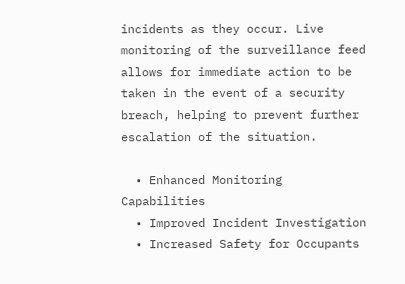incidents as they occur. Live monitoring of the surveillance feed allows for immediate action to be taken in the event of a security breach, helping to prevent further escalation of the situation.

  • Enhanced Monitoring Capabilities
  • Improved Incident Investigation
  • Increased Safety for Occupants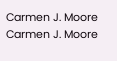Carmen J. Moore
Carmen J. Moore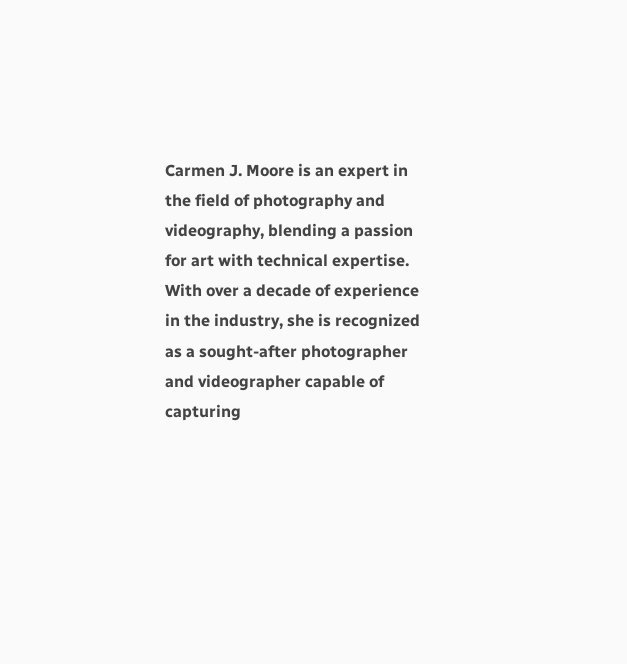Carmen J. Moore is an expert in the field of photography and videography, blending a passion for art with technical expertise. With over a decade of experience in the industry, she is recognized as a sought-after photographer and videographer capable of capturing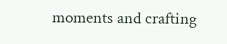moments and crafting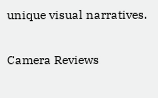unique visual narratives.

Camera Reviews